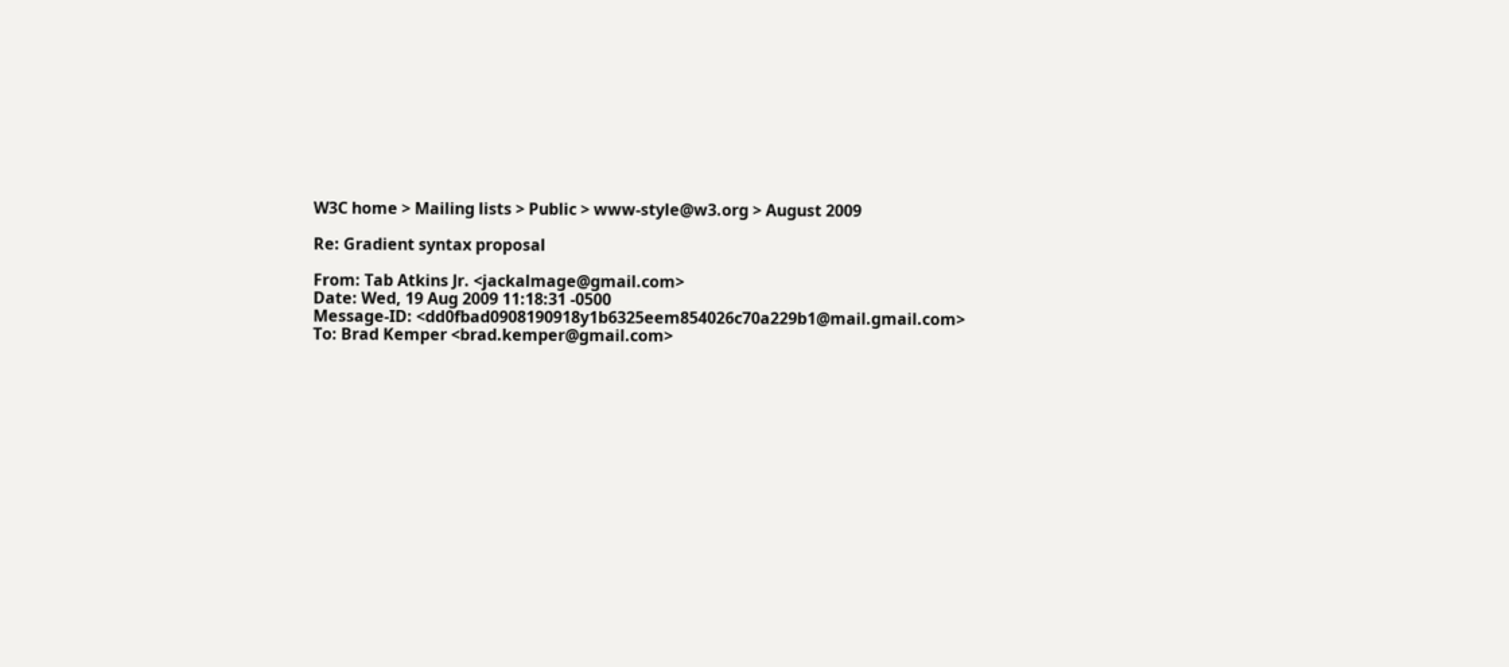W3C home > Mailing lists > Public > www-style@w3.org > August 2009

Re: Gradient syntax proposal

From: Tab Atkins Jr. <jackalmage@gmail.com>
Date: Wed, 19 Aug 2009 11:18:31 -0500
Message-ID: <dd0fbad0908190918y1b6325eem854026c70a229b1@mail.gmail.com>
To: Brad Kemper <brad.kemper@gmail.com>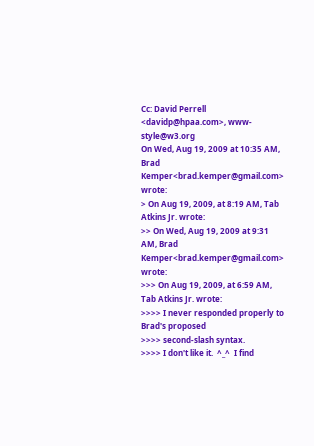Cc: David Perrell <davidp@hpaa.com>, www-style@w3.org
On Wed, Aug 19, 2009 at 10:35 AM, Brad Kemper<brad.kemper@gmail.com> wrote:
> On Aug 19, 2009, at 8:19 AM, Tab Atkins Jr. wrote:
>> On Wed, Aug 19, 2009 at 9:31 AM, Brad Kemper<brad.kemper@gmail.com> wrote:
>>> On Aug 19, 2009, at 6:59 AM, Tab Atkins Jr. wrote:
>>>> I never responded properly to Brad's proposed
>>>> second-slash syntax.
>>>> I don't like it.  ^_^  I find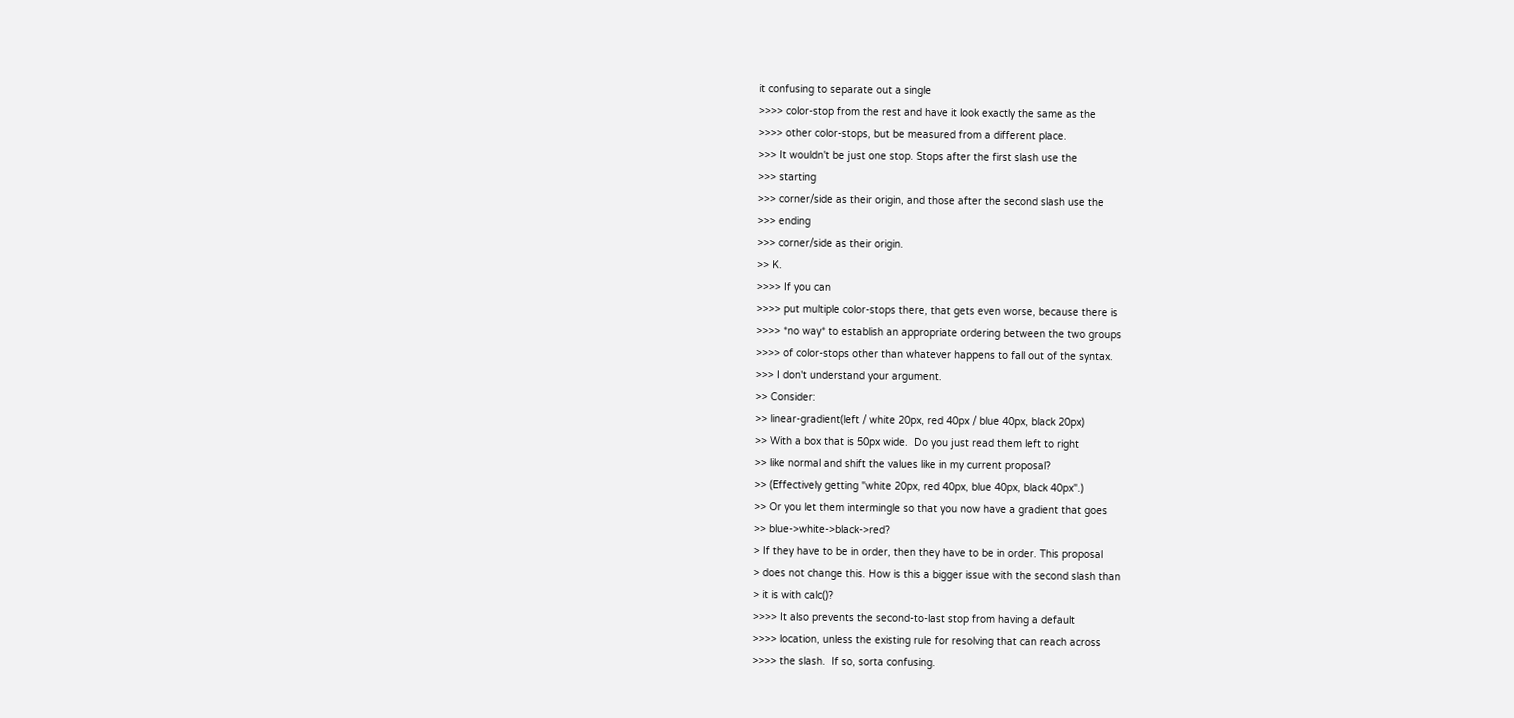it confusing to separate out a single
>>>> color-stop from the rest and have it look exactly the same as the
>>>> other color-stops, but be measured from a different place.
>>> It wouldn't be just one stop. Stops after the first slash use the
>>> starting
>>> corner/side as their origin, and those after the second slash use the
>>> ending
>>> corner/side as their origin.
>> K.
>>>> If you can
>>>> put multiple color-stops there, that gets even worse, because there is
>>>> *no way* to establish an appropriate ordering between the two groups
>>>> of color-stops other than whatever happens to fall out of the syntax.
>>> I don't understand your argument.
>> Consider:
>> linear-gradient(left / white 20px, red 40px / blue 40px, black 20px)
>> With a box that is 50px wide.  Do you just read them left to right
>> like normal and shift the values like in my current proposal?
>> (Effectively getting "white 20px, red 40px, blue 40px, black 40px".)
>> Or you let them intermingle so that you now have a gradient that goes
>> blue->white->black->red?
> If they have to be in order, then they have to be in order. This proposal
> does not change this. How is this a bigger issue with the second slash than
> it is with calc()?
>>>> It also prevents the second-to-last stop from having a default
>>>> location, unless the existing rule for resolving that can reach across
>>>> the slash.  If so, sorta confusing.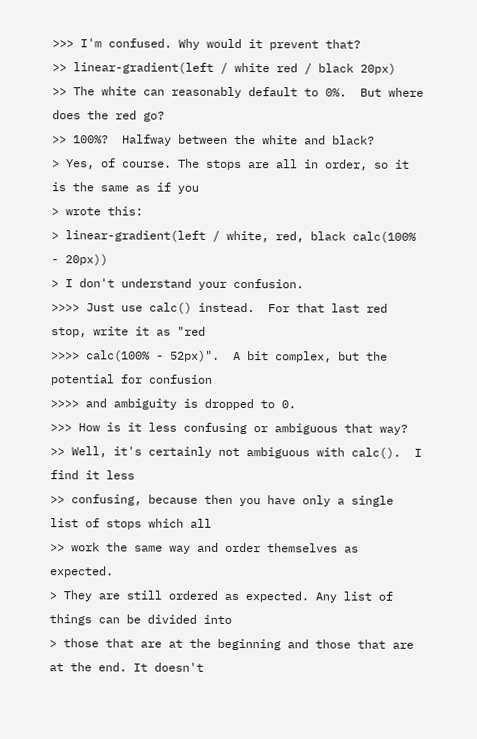>>> I'm confused. Why would it prevent that?
>> linear-gradient(left / white red / black 20px)
>> The white can reasonably default to 0%.  But where does the red go?
>> 100%?  Halfway between the white and black?
> Yes, of course. The stops are all in order, so it is the same as if you
> wrote this:
> linear-gradient(left / white, red, black calc(100% - 20px))
> I don't understand your confusion.
>>>> Just use calc() instead.  For that last red stop, write it as "red
>>>> calc(100% - 52px)".  A bit complex, but the potential for confusion
>>>> and ambiguity is dropped to 0.
>>> How is it less confusing or ambiguous that way?
>> Well, it's certainly not ambiguous with calc().  I find it less
>> confusing, because then you have only a single list of stops which all
>> work the same way and order themselves as expected.
> They are still ordered as expected. Any list of things can be divided into
> those that are at the beginning and those that are at the end. It doesn't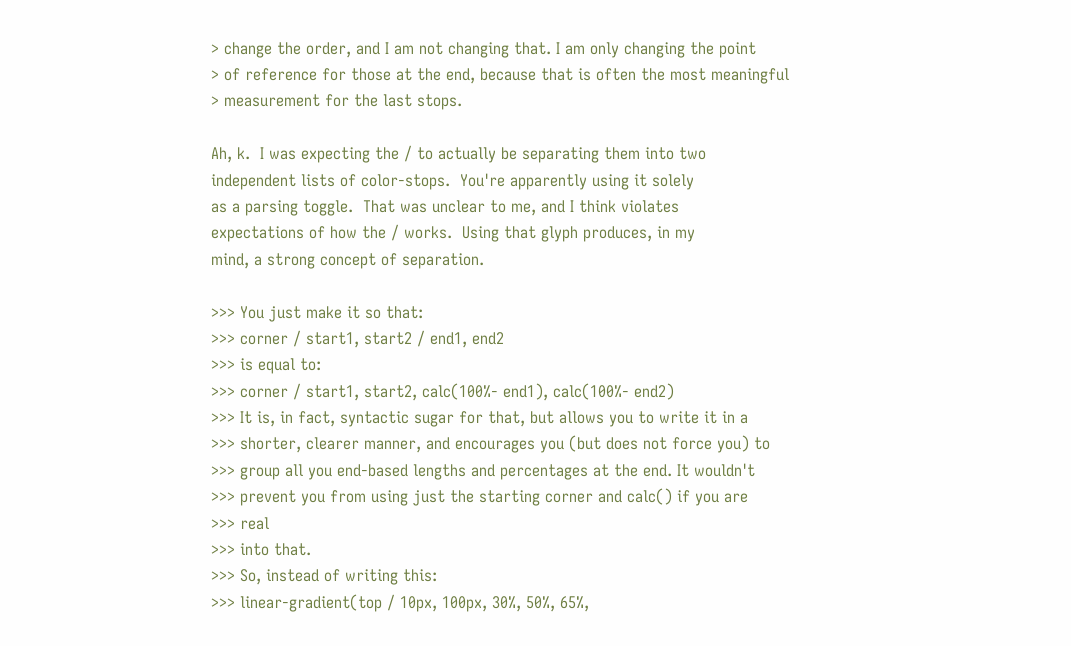> change the order, and I am not changing that. I am only changing the point
> of reference for those at the end, because that is often the most meaningful
> measurement for the last stops.

Ah, k.  I was expecting the / to actually be separating them into two
independent lists of color-stops.  You're apparently using it solely
as a parsing toggle.  That was unclear to me, and I think violates
expectations of how the / works.  Using that glyph produces, in my
mind, a strong concept of separation.

>>> You just make it so that:
>>> corner / start1, start2 / end1, end2
>>> is equal to:
>>> corner / start1, start2, calc(100%- end1), calc(100%- end2)
>>> It is, in fact, syntactic sugar for that, but allows you to write it in a
>>> shorter, clearer manner, and encourages you (but does not force you) to
>>> group all you end-based lengths and percentages at the end. It wouldn't
>>> prevent you from using just the starting corner and calc() if you are
>>> real
>>> into that.
>>> So, instead of writing this:
>>> linear-gradient(top / 10px, 100px, 30%, 50%, 65%,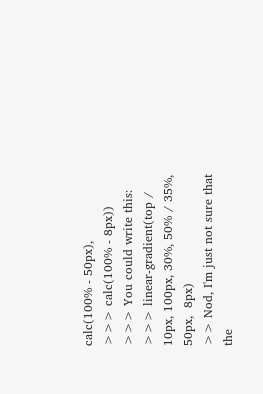calc(100% - 50px),
>>> calc(100% - 8px))
>>> You could write this:
>>> linear-gradient(top / 10px, 100px, 30%, 50% / 35%, 50px,  8px)
>> Nod, I'm just not sure that the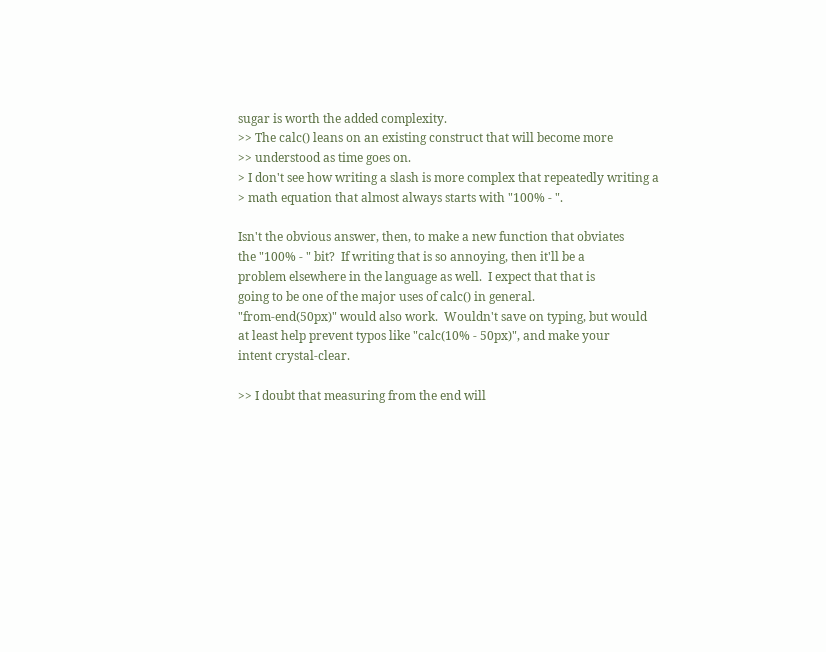sugar is worth the added complexity.
>> The calc() leans on an existing construct that will become more
>> understood as time goes on.
> I don't see how writing a slash is more complex that repeatedly writing a
> math equation that almost always starts with "100% - ".

Isn't the obvious answer, then, to make a new function that obviates
the "100% - " bit?  If writing that is so annoying, then it'll be a
problem elsewhere in the language as well.  I expect that that is
going to be one of the major uses of calc() in general.
"from-end(50px)" would also work.  Wouldn't save on typing, but would
at least help prevent typos like "calc(10% - 50px)", and make your
intent crystal-clear.

>> I doubt that measuring from the end will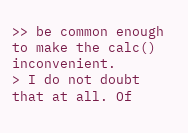>> be common enough to make the calc() inconvenient.
> I do not doubt that at all. Of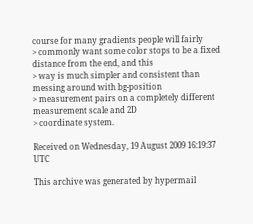course for many gradients people will fairly
> commonly want some color stops to be a fixed distance from the end, and this
> way is much simpler and consistent than messing around with bg-position
> measurement pairs on a completely different measurement scale and 2D
> coordinate system.

Received on Wednesday, 19 August 2009 16:19:37 UTC

This archive was generated by hypermail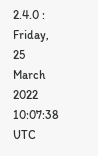2.4.0 : Friday, 25 March 2022 10:07:38 UTC